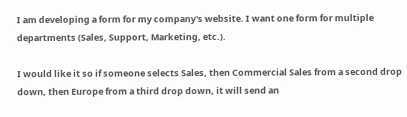I am developing a form for my company's website. I want one form for multiple departments (Sales, Support, Marketing, etc.).

I would like it so if someone selects Sales, then Commercial Sales from a second drop down, then Europe from a third drop down, it will send an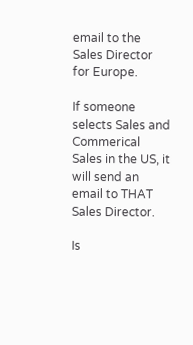email to the Sales Director for Europe.

If someone selects Sales and Commerical Sales in the US, it will send an email to THAT Sales Director.

Is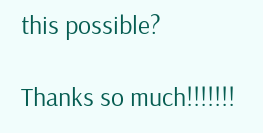this possible?

Thanks so much!!!!!!!